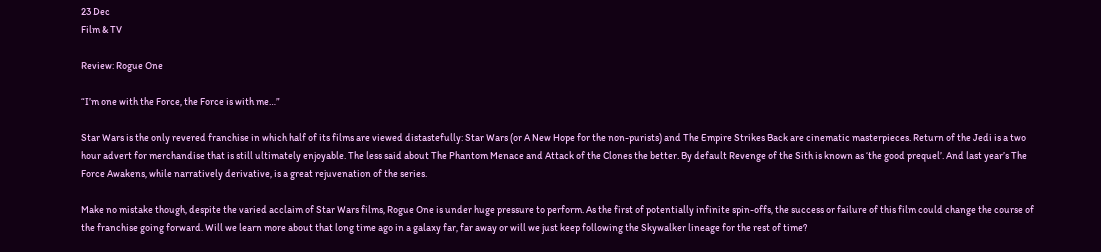23 Dec
Film & TV

Review: Rogue One

“I’m one with the Force, the Force is with me…”

Star Wars is the only revered franchise in which half of its films are viewed distastefully: Star Wars (or A New Hope for the non-purists) and The Empire Strikes Back are cinematic masterpieces. Return of the Jedi is a two hour advert for merchandise that is still ultimately enjoyable. The less said about The Phantom Menace and Attack of the Clones the better. By default Revenge of the Sith is known as ‘the good prequel’. And last year’s The Force Awakens, while narratively derivative, is a great rejuvenation of the series.

Make no mistake though, despite the varied acclaim of Star Wars films, Rogue One is under huge pressure to perform. As the first of potentially infinite spin-offs, the success or failure of this film could change the course of the franchise going forward. Will we learn more about that long time ago in a galaxy far, far away or will we just keep following the Skywalker lineage for the rest of time?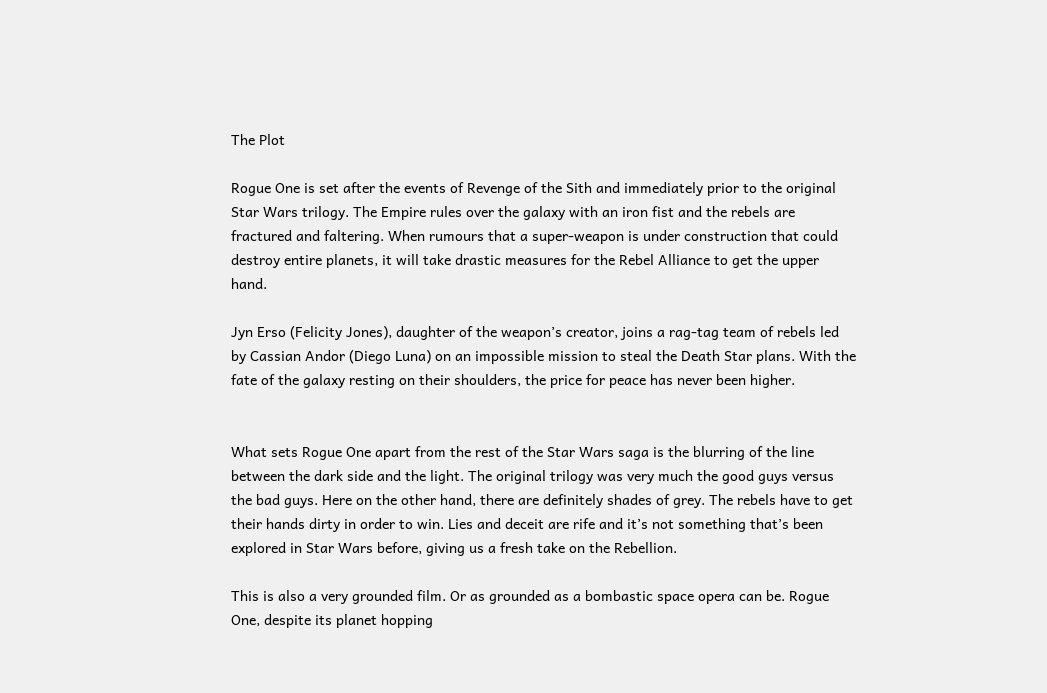The Plot

Rogue One is set after the events of Revenge of the Sith and immediately prior to the original Star Wars trilogy. The Empire rules over the galaxy with an iron fist and the rebels are fractured and faltering. When rumours that a super-weapon is under construction that could destroy entire planets, it will take drastic measures for the Rebel Alliance to get the upper hand.

Jyn Erso (Felicity Jones), daughter of the weapon’s creator, joins a rag-tag team of rebels led by Cassian Andor (Diego Luna) on an impossible mission to steal the Death Star plans. With the fate of the galaxy resting on their shoulders, the price for peace has never been higher.


What sets Rogue One apart from the rest of the Star Wars saga is the blurring of the line between the dark side and the light. The original trilogy was very much the good guys versus the bad guys. Here on the other hand, there are definitely shades of grey. The rebels have to get their hands dirty in order to win. Lies and deceit are rife and it’s not something that’s been explored in Star Wars before, giving us a fresh take on the Rebellion.

This is also a very grounded film. Or as grounded as a bombastic space opera can be. Rogue One, despite its planet hopping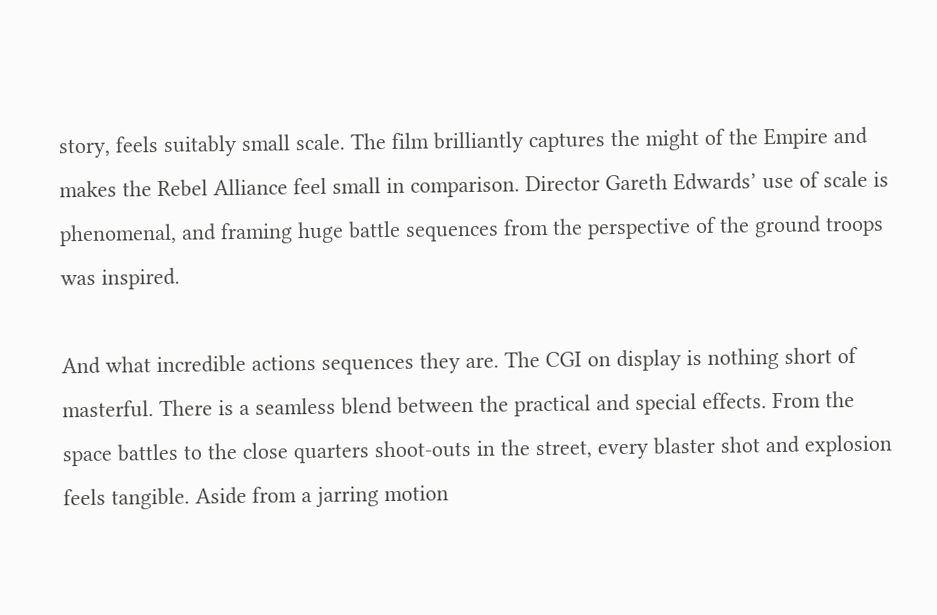story, feels suitably small scale. The film brilliantly captures the might of the Empire and makes the Rebel Alliance feel small in comparison. Director Gareth Edwards’ use of scale is phenomenal, and framing huge battle sequences from the perspective of the ground troops was inspired.

And what incredible actions sequences they are. The CGI on display is nothing short of masterful. There is a seamless blend between the practical and special effects. From the space battles to the close quarters shoot-outs in the street, every blaster shot and explosion feels tangible. Aside from a jarring motion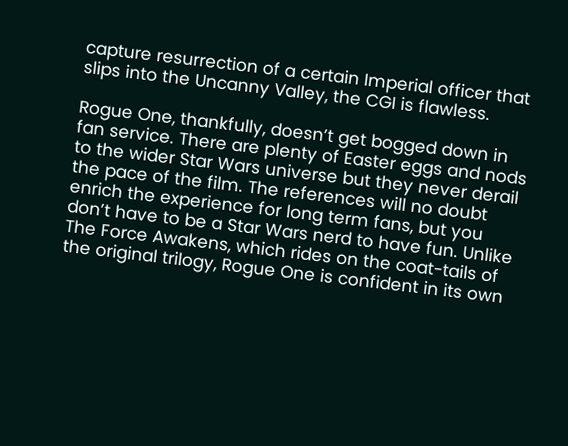capture resurrection of a certain Imperial officer that slips into the Uncanny Valley, the CGI is flawless.

Rogue One, thankfully, doesn’t get bogged down in fan service. There are plenty of Easter eggs and nods to the wider Star Wars universe but they never derail the pace of the film. The references will no doubt enrich the experience for long term fans, but you don’t have to be a Star Wars nerd to have fun. Unlike The Force Awakens, which rides on the coat-tails of the original trilogy, Rogue One is confident in its own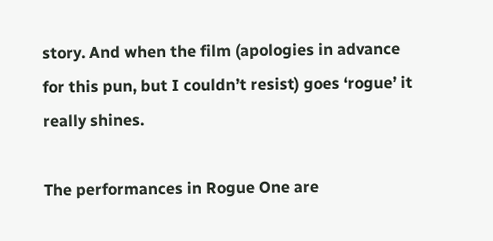story. And when the film (apologies in advance for this pun, but I couldn’t resist) goes ‘rogue’ it really shines.

The performances in Rogue One are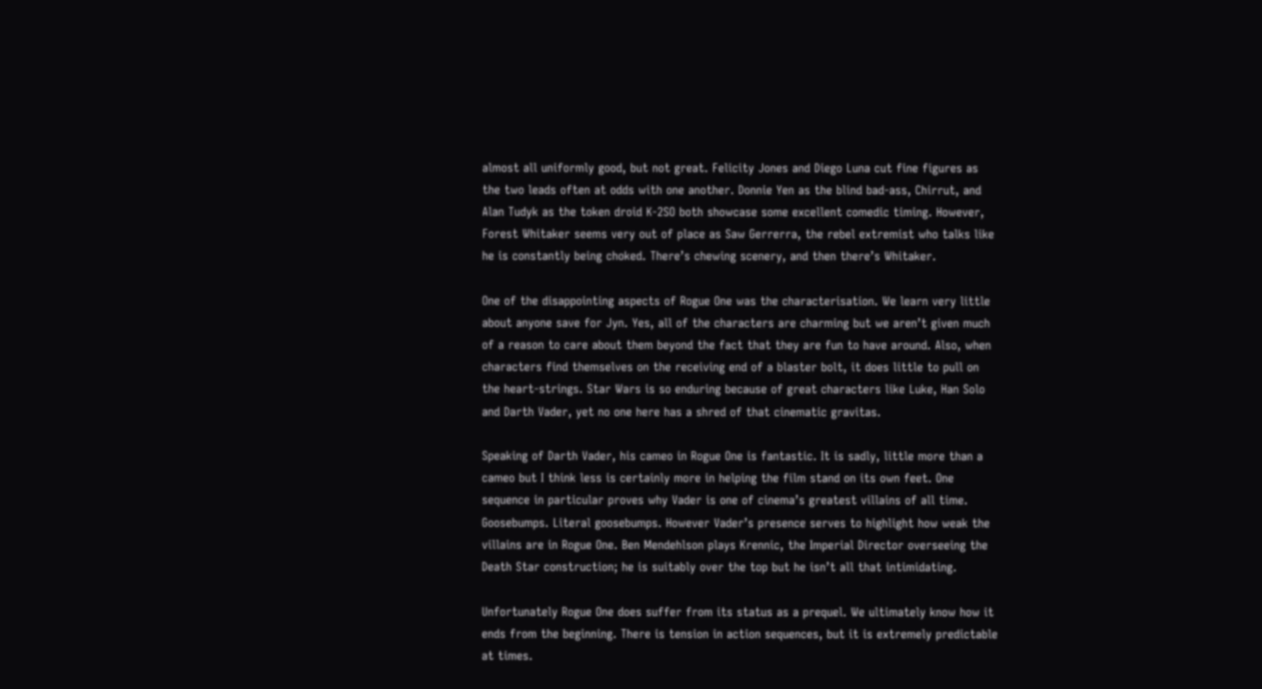almost all uniformly good, but not great. Felicity Jones and Diego Luna cut fine figures as the two leads often at odds with one another. Donnie Yen as the blind bad-ass, Chirrut, and Alan Tudyk as the token droid K-2SO both showcase some excellent comedic timing. However, Forest Whitaker seems very out of place as Saw Gerrerra, the rebel extremist who talks like he is constantly being choked. There’s chewing scenery, and then there’s Whitaker.

One of the disappointing aspects of Rogue One was the characterisation. We learn very little about anyone save for Jyn. Yes, all of the characters are charming but we aren’t given much of a reason to care about them beyond the fact that they are fun to have around. Also, when characters find themselves on the receiving end of a blaster bolt, it does little to pull on the heart-strings. Star Wars is so enduring because of great characters like Luke, Han Solo and Darth Vader, yet no one here has a shred of that cinematic gravitas.

Speaking of Darth Vader, his cameo in Rogue One is fantastic. It is sadly, little more than a cameo but I think less is certainly more in helping the film stand on its own feet. One sequence in particular proves why Vader is one of cinema’s greatest villains of all time. Goosebumps. Literal goosebumps. However Vader’s presence serves to highlight how weak the villains are in Rogue One. Ben Mendehlson plays Krennic, the Imperial Director overseeing the Death Star construction; he is suitably over the top but he isn’t all that intimidating.

Unfortunately Rogue One does suffer from its status as a prequel. We ultimately know how it ends from the beginning. There is tension in action sequences, but it is extremely predictable at times.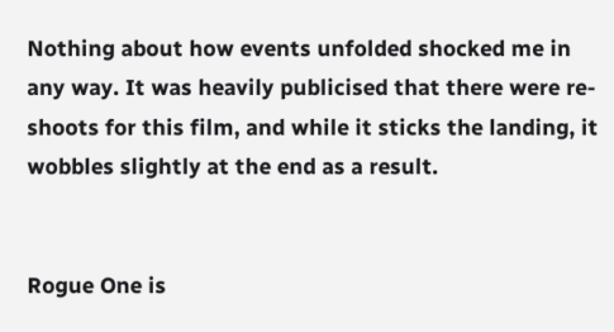Nothing about how events unfolded shocked me in any way. It was heavily publicised that there were re-shoots for this film, and while it sticks the landing, it wobbles slightly at the end as a result.


Rogue One is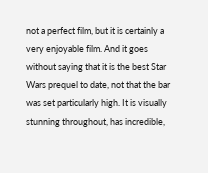not a perfect film, but it is certainly a very enjoyable film. And it goes without saying that it is the best Star Wars prequel to date, not that the bar was set particularly high. It is visually stunning throughout, has incredible,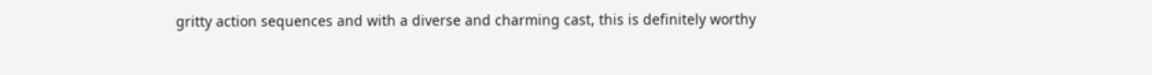gritty action sequences and with a diverse and charming cast, this is definitely worthy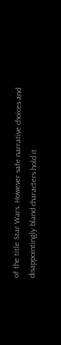of the title Star Wars. However safe narrative choices and disappointingly bland characters hold it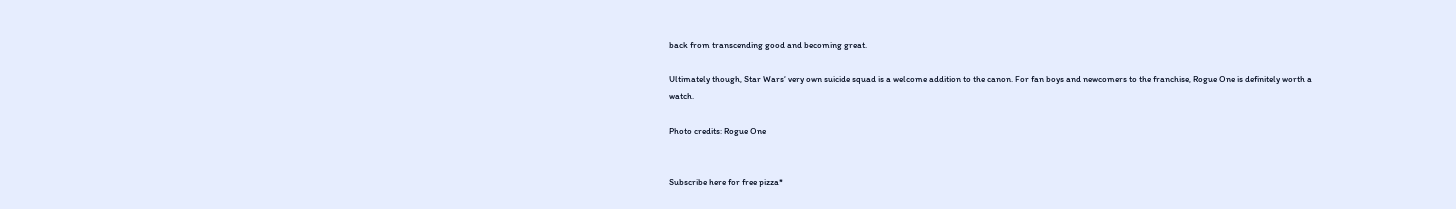back from transcending good and becoming great.

Ultimately though, Star Wars‘ very own suicide squad is a welcome addition to the canon. For fan boys and newcomers to the franchise, Rogue One is definitely worth a watch.

Photo credits: Rogue One


Subscribe here for free pizza*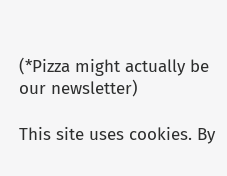(*Pizza might actually be our newsletter)

This site uses cookies. By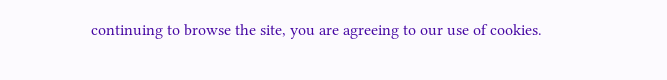continuing to browse the site, you are agreeing to our use of cookies.